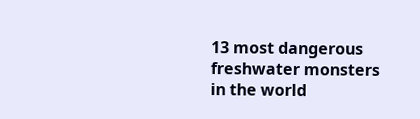13 most dangerous freshwater monsters in the world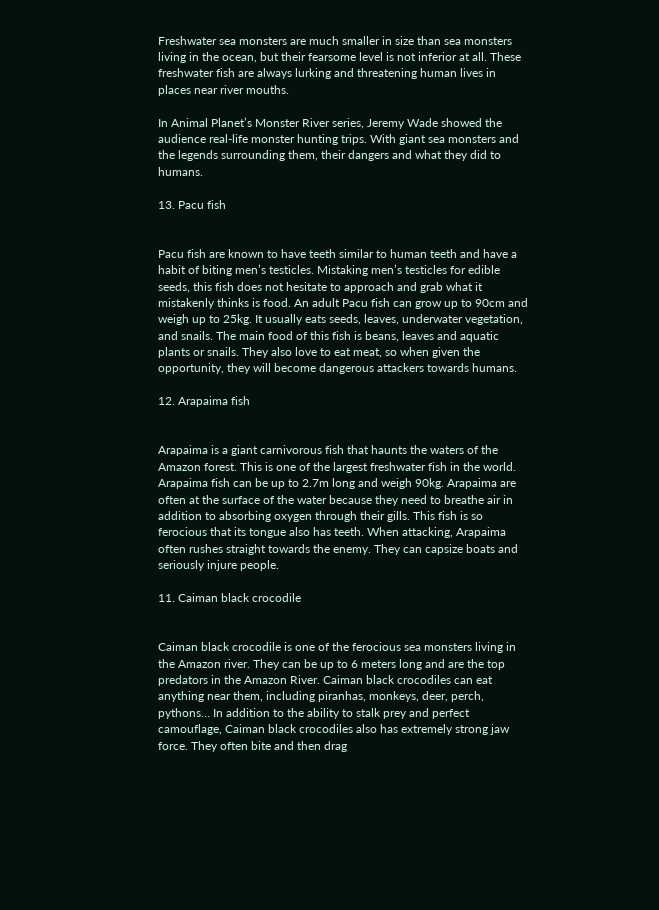Freshwater sea monsters are much smaller in size than sea monsters living in the ocean, but their fearsome level is not inferior at all. These freshwater fish are always lurking and threatening human lives in places near river mouths.

In Animal Planet’s Monster River series, Jeremy Wade showed the audience real-life monster hunting trips. With giant sea monsters and the legends surrounding them, their dangers and what they did to humans.

13. Pacu fish


Pacu fish are known to have teeth similar to human teeth and have a habit of biting men’s testicles. Mistaking men’s testicles for edible seeds, this fish does not hesitate to approach and grab what it mistakenly thinks is food. An adult Pacu fish can grow up to 90cm and weigh up to 25kg. It usually eats seeds, leaves, underwater vegetation, and snails. The main food of this fish is beans, leaves and aquatic plants or snails. They also love to eat meat, so when given the opportunity, they will become dangerous attackers towards humans.

12. Arapaima fish


Arapaima is a giant carnivorous fish that haunts the waters of the Amazon forest. This is one of the largest freshwater fish in the world. Arapaima fish can be up to 2.7m long and weigh 90kg. Arapaima are often at the surface of the water because they need to breathe air in addition to absorbing oxygen through their gills. This fish is so ferocious that its tongue also has teeth. When attacking, Arapaima often rushes straight towards the enemy. They can capsize boats and seriously injure people.

11. Caiman black crocodile


Caiman black crocodile is one of the ferocious sea monsters living in the Amazon river. They can be up to 6 meters long and are the top predators in the Amazon River. Caiman black crocodiles can eat anything near them, including piranhas, monkeys, deer, perch, pythons… In addition to the ability to stalk prey and perfect camouflage, Caiman black crocodiles also has extremely strong jaw force. They often bite and then drag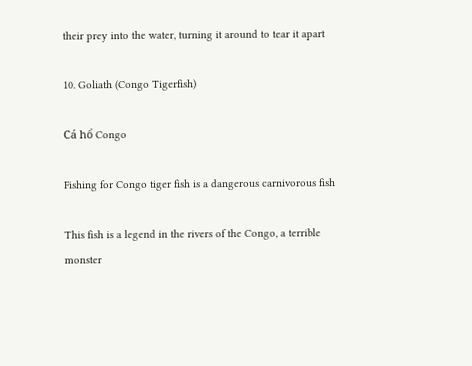their prey into the water, turning it around to tear it apart

10. Goliath (Congo Tigerfish)

Cá hổ Congo

Fishing for Congo tiger fish is a dangerous carnivorous fish

This fish is a legend in the rivers of the Congo, a terrible monster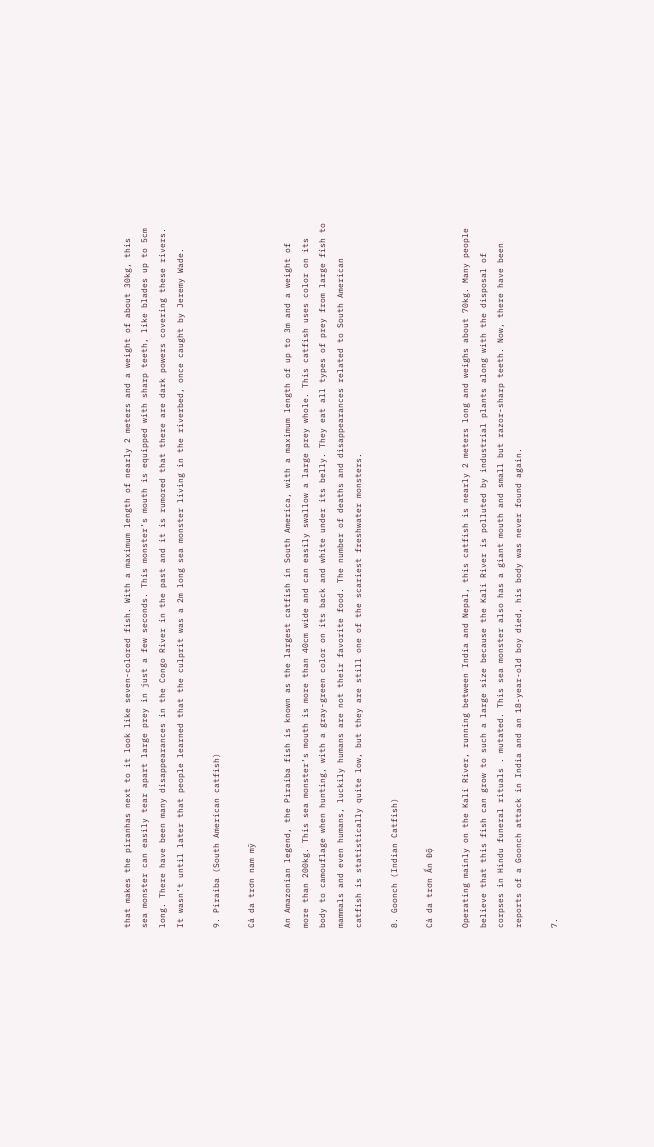that makes the piranhas next to it look like seven-colored fish. With a maximum length of nearly 2 meters and a weight of about 30kg, this sea monster can easily tear apart large prey in just a few seconds. This monster’s mouth is equipped with sharp teeth, like blades up to 5cm long. There have been many disappearances in the Congo River in the past and it is rumored that there are dark powers covering these rivers. It wasn’t until later that people learned that the culprit was a 2m long sea monster living in the riverbed, once caught by Jeremy Wade.

9. Piraiba (South American catfish)

Cá da trơn nam mỹ

An Amazonian legend, the Piraiba fish is known as the largest catfish in South America, with a maximum length of up to 3m and a weight of more than 200kg. This sea monster’s mouth is more than 40cm wide and can easily swallow a large prey whole. This catfish uses color on its body to camouflage when hunting, with a gray-green color on its back and white under its belly. They eat all types of prey from large fish to mammals and even humans, luckily humans are not their favorite food. The number of deaths and disappearances related to South American catfish is statistically quite low, but they are still one of the scariest freshwater monsters.

8. Goonch (Indian Catfish)

Cá da trơn Ấn Độ

Operating mainly on the Kali River, running between India and Nepal, this catfish is nearly 2 meters long and weighs about 70kg. Many people believe that this fish can grow to such a large size because the Kali River is polluted by industrial plants along with the disposal of corpses in Hindu funeral rituals . mutated. This sea monster also has a giant mouth and small but razor-sharp teeth. Now, there have been reports of a Goonch attack in India and an 18-year-old boy died, his body was never found again.

7.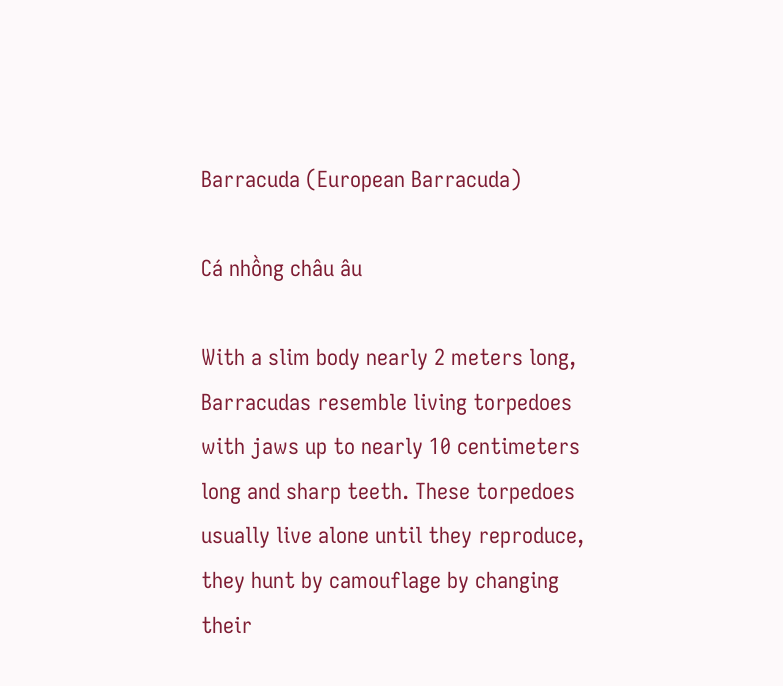Barracuda (European Barracuda)

Cá nhồng châu âu

With a slim body nearly 2 meters long, Barracudas resemble living torpedoes with jaws up to nearly 10 centimeters long and sharp teeth. These torpedoes usually live alone until they reproduce, they hunt by camouflage by changing their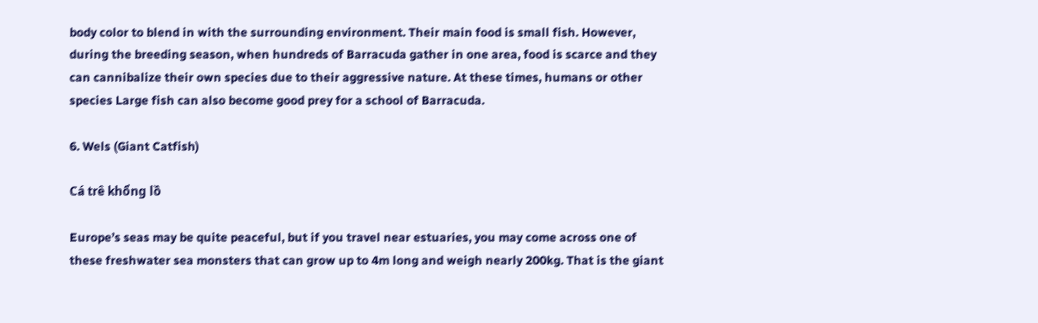body color to blend in with the surrounding environment. Their main food is small fish. However, during the breeding season, when hundreds of Barracuda gather in one area, food is scarce and they can cannibalize their own species due to their aggressive nature. At these times, humans or other species Large fish can also become good prey for a school of Barracuda.

6. Wels (Giant Catfish)

Cá trê khổng lồ

Europe’s seas may be quite peaceful, but if you travel near estuaries, you may come across one of these freshwater sea monsters that can grow up to 4m long and weigh nearly 200kg. That is the giant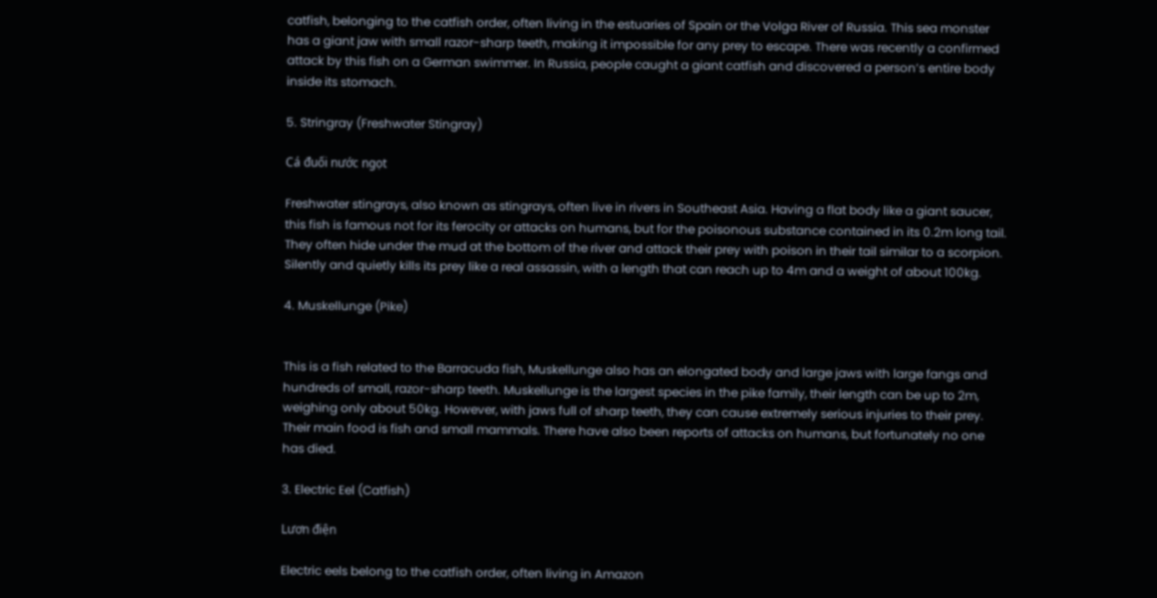catfish, belonging to the catfish order, often living in the estuaries of Spain or the Volga River of Russia. This sea monster has a giant jaw with small razor-sharp teeth, making it impossible for any prey to escape. There was recently a confirmed attack by this fish on a German swimmer. In Russia, people caught a giant catfish and discovered a person’s entire body inside its stomach.

5. Stringray (Freshwater Stingray)

Cá đuối nước ngọt

Freshwater stingrays, also known as stingrays, often live in rivers in Southeast Asia. Having a flat body like a giant saucer, this fish is famous not for its ferocity or attacks on humans, but for the poisonous substance contained in its 0.2m long tail. They often hide under the mud at the bottom of the river and attack their prey with poison in their tail similar to a scorpion. Silently and quietly kills its prey like a real assassin, with a length that can reach up to 4m and a weight of about 100kg.

4. Muskellunge (Pike)


This is a fish related to the Barracuda fish, Muskellunge also has an elongated body and large jaws with large fangs and hundreds of small, razor-sharp teeth. Muskellunge is the largest species in the pike family, their length can be up to 2m, weighing only about 50kg. However, with jaws full of sharp teeth, they can cause extremely serious injuries to their prey. Their main food is fish and small mammals. There have also been reports of attacks on humans, but fortunately no one has died.

3. Electric Eel (Catfish)

Lươn điện

Electric eels belong to the catfish order, often living in Amazon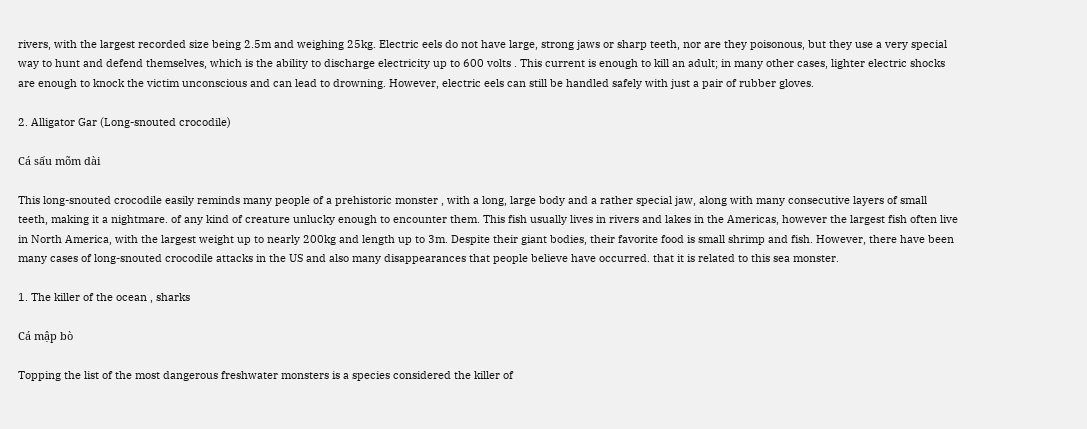rivers, with the largest recorded size being 2.5m and weighing 25kg. Electric eels do not have large, strong jaws or sharp teeth, nor are they poisonous, but they use a very special way to hunt and defend themselves, which is the ability to discharge electricity up to 600 volts . This current is enough to kill an adult; in many other cases, lighter electric shocks are enough to knock the victim unconscious and can lead to drowning. However, electric eels can still be handled safely with just a pair of rubber gloves.

2. Alligator Gar (Long-snouted crocodile)

Cá sấu mõm dài

This long-snouted crocodile easily reminds many people of a prehistoric monster , with a long, large body and a rather special jaw, along with many consecutive layers of small teeth, making it a nightmare. of any kind of creature unlucky enough to encounter them. This fish usually lives in rivers and lakes in the Americas, however the largest fish often live in North America, with the largest weight up to nearly 200kg and length up to 3m. Despite their giant bodies, their favorite food is small shrimp and fish. However, there have been many cases of long-snouted crocodile attacks in the US and also many disappearances that people believe have occurred. that it is related to this sea monster.

1. The killer of the ocean , sharks

Cá mập bò

Topping the list of the most dangerous freshwater monsters is a species considered the killer of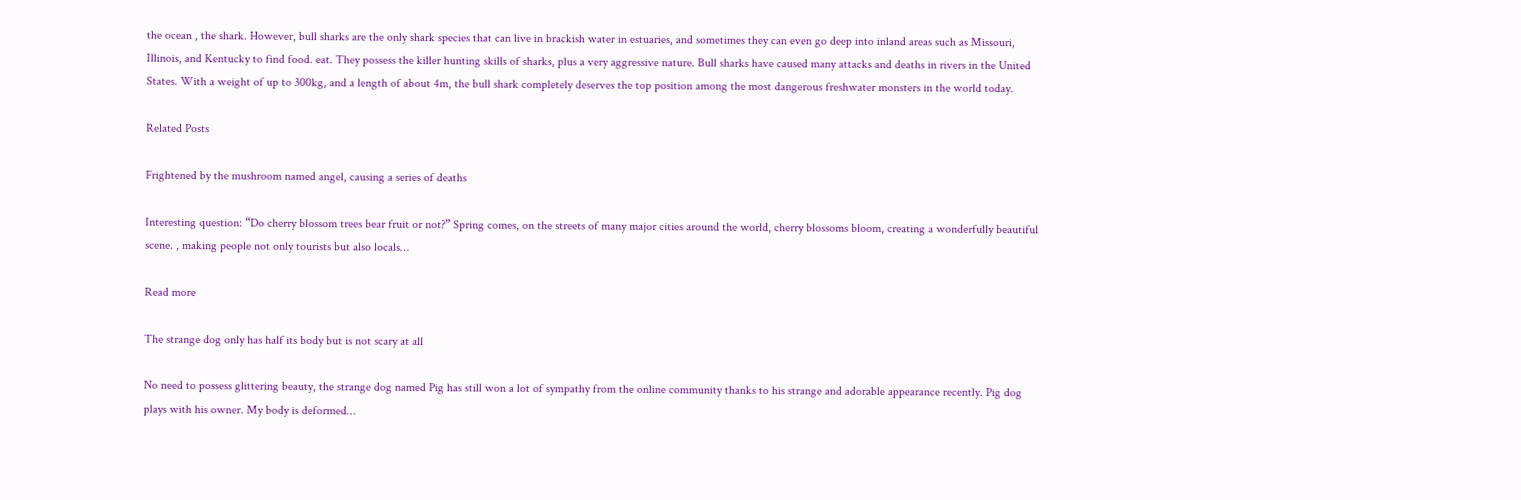the ocean , the shark. However, bull sharks are the only shark species that can live in brackish water in estuaries, and sometimes they can even go deep into inland areas such as Missouri, Illinois, and Kentucky to find food. eat. They possess the killer hunting skills of sharks, plus a very aggressive nature. Bull sharks have caused many attacks and deaths in rivers in the United States. With a weight of up to 300kg, and a length of about 4m, the bull shark completely deserves the top position among the most dangerous freshwater monsters in the world today.

Related Posts

Frightened by the mushroom named angel, causing a series of deaths

Interesting question: “Do cherry blossom trees bear fruit or not?” Spring comes, on the streets of many major cities around the world, cherry blossoms bloom, creating a wonderfully beautiful scene. , making people not only tourists but also locals…

Read more

The strange dog only has half its body but is not scary at all

No need to possess glittering beauty, the strange dog named Pig has still won a lot of sympathy from the online community thanks to his strange and adorable appearance recently. Pig dog plays with his owner. My body is deformed…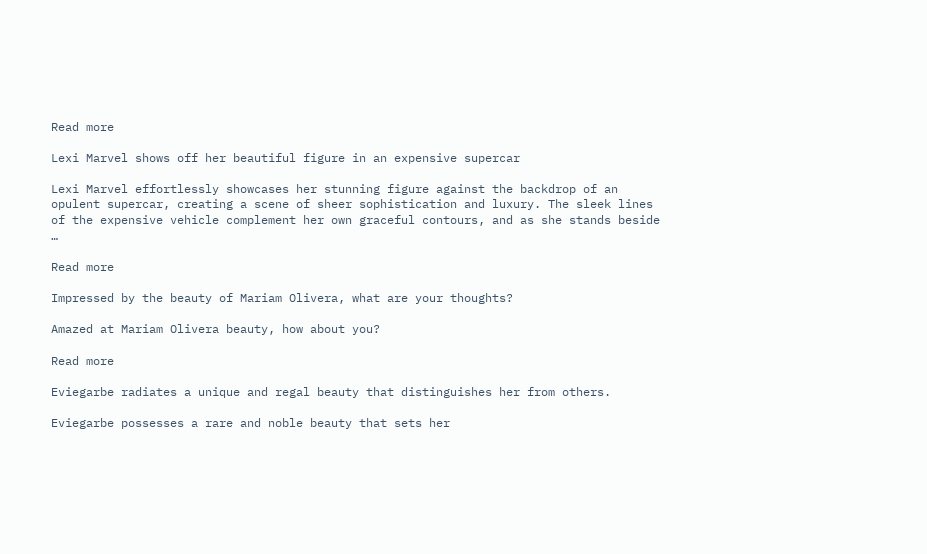Read more

Lexi Marvel shows off her beautiful figure in an expensive supercar

Lexi Marvel effortlessly showcases her stunning figure against the backdrop of an opulent supercar, creating a scene of sheer sophistication and luxury. The sleek lines of the expensive vehicle complement her own graceful contours, and as she stands beside …

Read more

Impressed by the beauty of Mariam Olivera, what are your thoughts?

Amazed at Mariam Olivera beauty, how about you?

Read more

Eviegarbe radiates a unique and regal beauty that distinguishes her from others.

Eviegarbe possesses a rare and noble beauty that sets her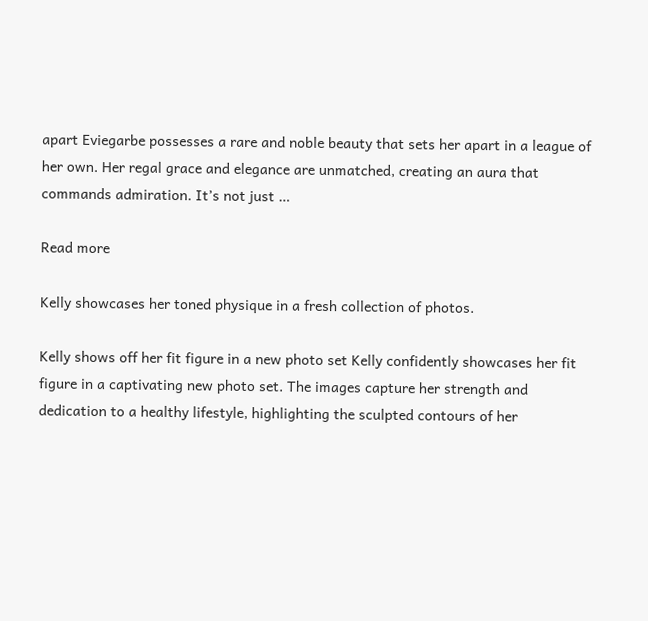apart Eviegarbe possesses a rare and noble beauty that sets her apart in a league of her own. Her regal grace and elegance are unmatched, creating an aura that commands admiration. It’s not just …

Read more

Kelly showcases her toned physique in a fresh collection of photos.

Kelly shows off her fit figure in a new photo set Kelly confidently showcases her fit figure in a captivating new photo set. The images capture her strength and dedication to a healthy lifestyle, highlighting the sculpted contours of her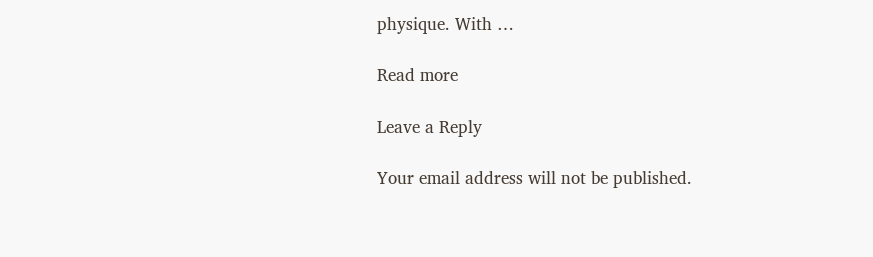physique. With …

Read more

Leave a Reply

Your email address will not be published.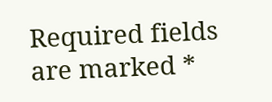Required fields are marked *